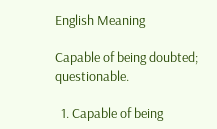English Meaning

Capable of being doubted; questionable.

  1. Capable of being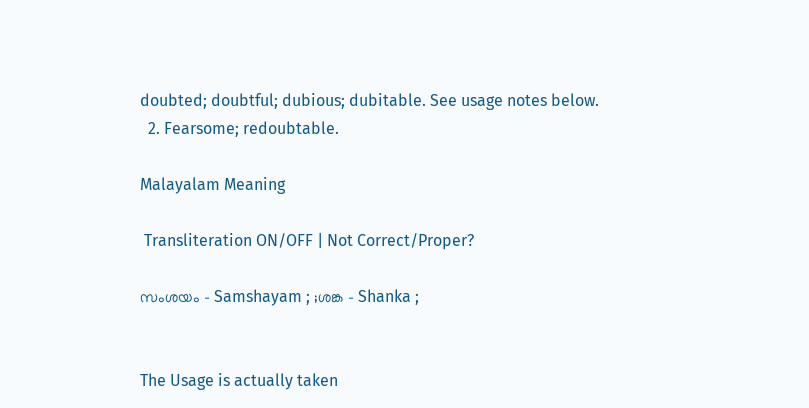doubted; doubtful; dubious; dubitable. See usage notes below.
  2. Fearsome; redoubtable.

Malayalam Meaning

 Transliteration ON/OFF | Not Correct/Proper?

സംശയം - Samshayam ; ;ശങ്ക - Shanka ;


The Usage is actually taken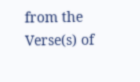from the Verse(s) of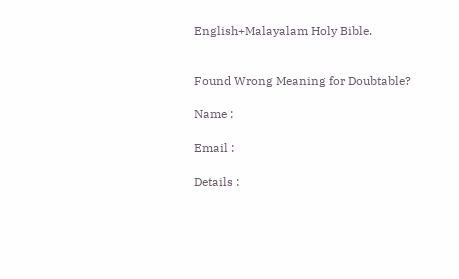English+Malayalam Holy Bible.


Found Wrong Meaning for Doubtable?

Name :

Email :

Details :